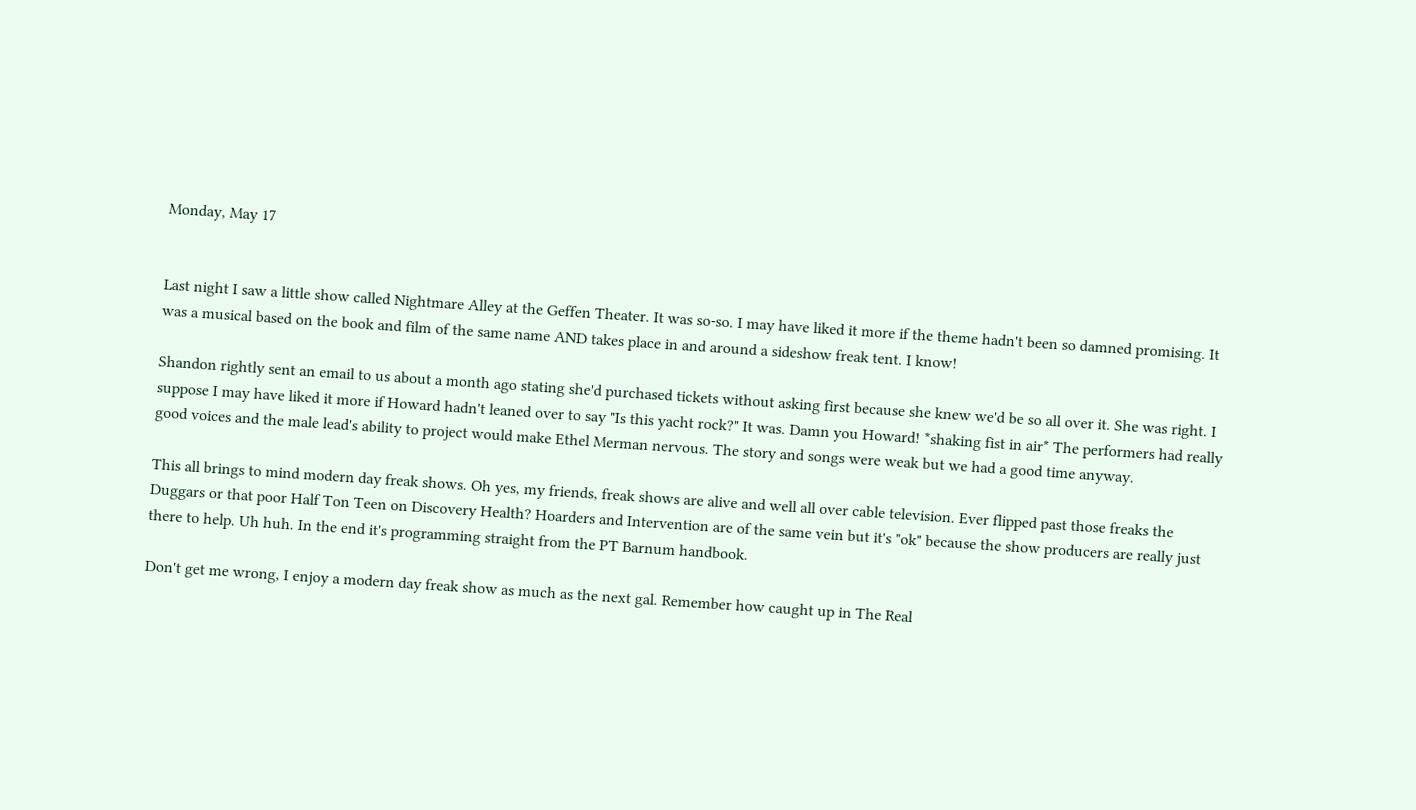Monday, May 17


Last night I saw a little show called Nightmare Alley at the Geffen Theater. It was so-so. I may have liked it more if the theme hadn't been so damned promising. It was a musical based on the book and film of the same name AND takes place in and around a sideshow freak tent. I know!

Shandon rightly sent an email to us about a month ago stating she'd purchased tickets without asking first because she knew we'd be so all over it. She was right. I suppose I may have liked it more if Howard hadn't leaned over to say "Is this yacht rock?" It was. Damn you Howard! *shaking fist in air* The performers had really good voices and the male lead's ability to project would make Ethel Merman nervous. The story and songs were weak but we had a good time anyway.

This all brings to mind modern day freak shows. Oh yes, my friends, freak shows are alive and well all over cable television. Ever flipped past those freaks the Duggars or that poor Half Ton Teen on Discovery Health? Hoarders and Intervention are of the same vein but it's "ok" because the show producers are really just there to help. Uh huh. In the end it's programming straight from the PT Barnum handbook.

Don't get me wrong, I enjoy a modern day freak show as much as the next gal. Remember how caught up in The Real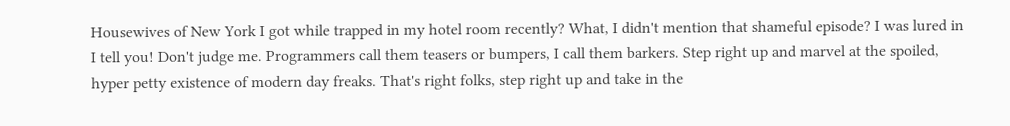Housewives of New York I got while trapped in my hotel room recently? What, I didn't mention that shameful episode? I was lured in I tell you! Don't judge me. Programmers call them teasers or bumpers, I call them barkers. Step right up and marvel at the spoiled, hyper petty existence of modern day freaks. That's right folks, step right up and take in the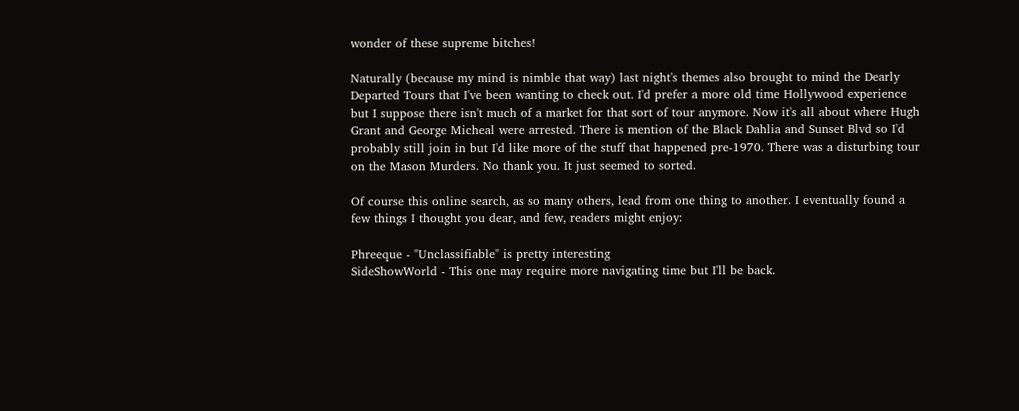wonder of these supreme bitches!

Naturally (because my mind is nimble that way) last night's themes also brought to mind the Dearly Departed Tours that I've been wanting to check out. I'd prefer a more old time Hollywood experience but I suppose there isn't much of a market for that sort of tour anymore. Now it's all about where Hugh Grant and George Micheal were arrested. There is mention of the Black Dahlia and Sunset Blvd so I'd probably still join in but I'd like more of the stuff that happened pre-1970. There was a disturbing tour on the Mason Murders. No thank you. It just seemed to sorted.

Of course this online search, as so many others, lead from one thing to another. I eventually found a few things I thought you dear, and few, readers might enjoy:

Phreeque - "Unclassifiable" is pretty interesting
SideShowWorld - This one may require more navigating time but I'll be back.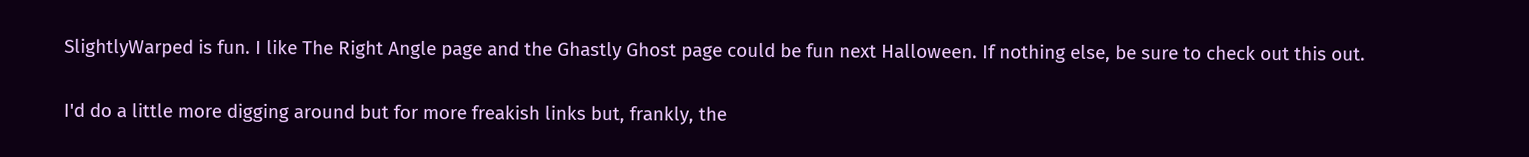SlightlyWarped is fun. I like The Right Angle page and the Ghastly Ghost page could be fun next Halloween. If nothing else, be sure to check out this out.

I'd do a little more digging around but for more freakish links but, frankly, the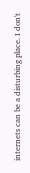internets can be a disturbing place. I don't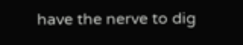have the nerve to dig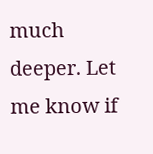much deeper. Let me know if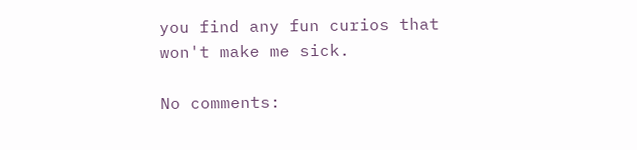you find any fun curios that won't make me sick.

No comments: